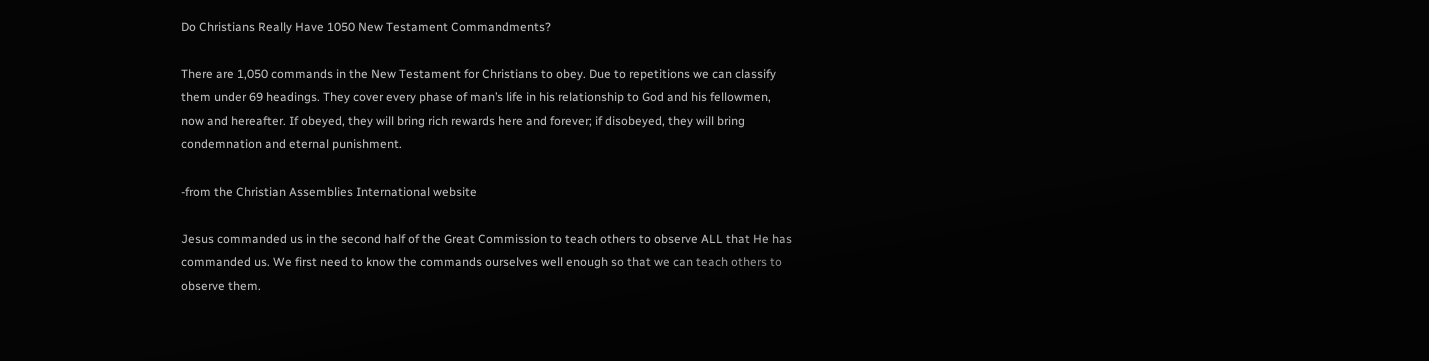Do Christians Really Have 1050 New Testament Commandments?

There are 1,050 commands in the New Testament for Christians to obey. Due to repetitions we can classify them under 69 headings. They cover every phase of man’s life in his relationship to God and his fellowmen, now and hereafter. If obeyed, they will bring rich rewards here and forever; if disobeyed, they will bring condemnation and eternal punishment.

-from the Christian Assemblies International website

Jesus commanded us in the second half of the Great Commission to teach others to observe ALL that He has commanded us. We first need to know the commands ourselves well enough so that we can teach others to observe them.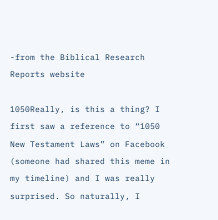-from the Biblical Research Reports website

1050Really, is this a thing? I first saw a reference to “1050 New Testament Laws” on Facebook (someone had shared this meme in my timeline) and I was really surprised. So naturally, I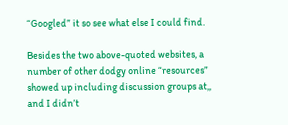“Googled” it so see what else I could find.

Besides the two above-quoted websites, a number of other dodgy online “resources” showed up including discussion groups at,, and I didn’t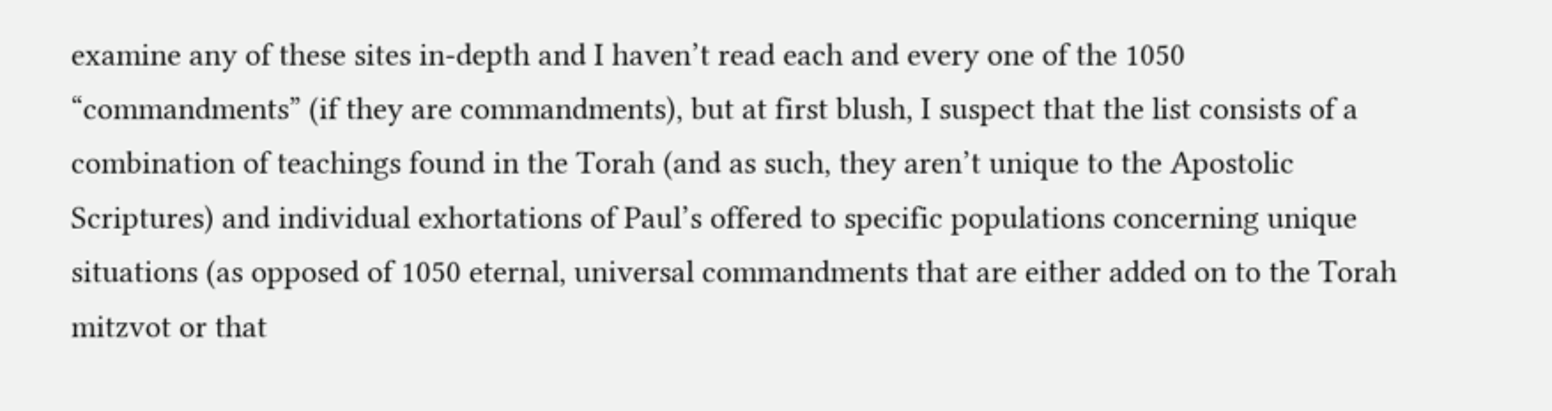examine any of these sites in-depth and I haven’t read each and every one of the 1050 “commandments” (if they are commandments), but at first blush, I suspect that the list consists of a combination of teachings found in the Torah (and as such, they aren’t unique to the Apostolic Scriptures) and individual exhortations of Paul’s offered to specific populations concerning unique situations (as opposed of 1050 eternal, universal commandments that are either added on to the Torah mitzvot or that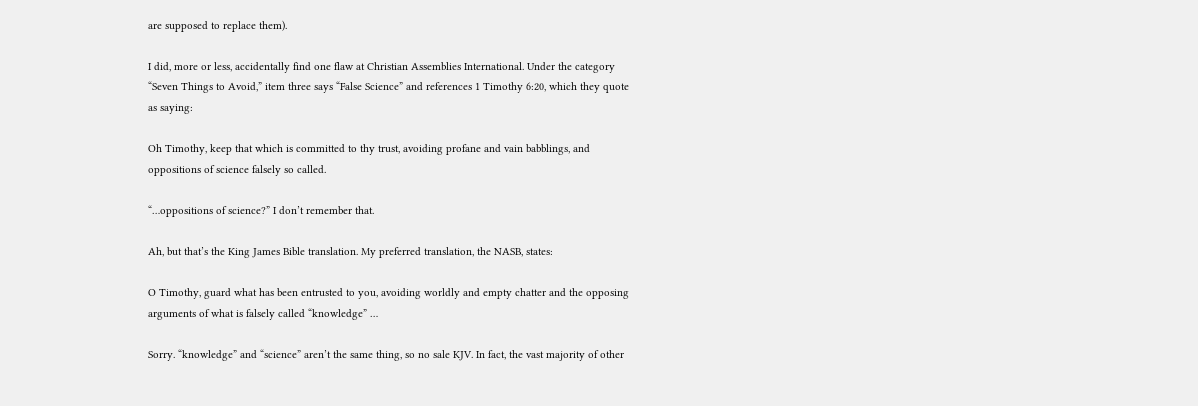are supposed to replace them).

I did, more or less, accidentally find one flaw at Christian Assemblies International. Under the category “Seven Things to Avoid,” item three says “False Science” and references 1 Timothy 6:20, which they quote as saying:

Oh Timothy, keep that which is committed to thy trust, avoiding profane and vain babblings, and oppositions of science falsely so called.

“…oppositions of science?” I don’t remember that.

Ah, but that’s the King James Bible translation. My preferred translation, the NASB, states:

O Timothy, guard what has been entrusted to you, avoiding worldly and empty chatter and the opposing arguments of what is falsely called “knowledge” …

Sorry. “knowledge” and “science” aren’t the same thing, so no sale KJV. In fact, the vast majority of other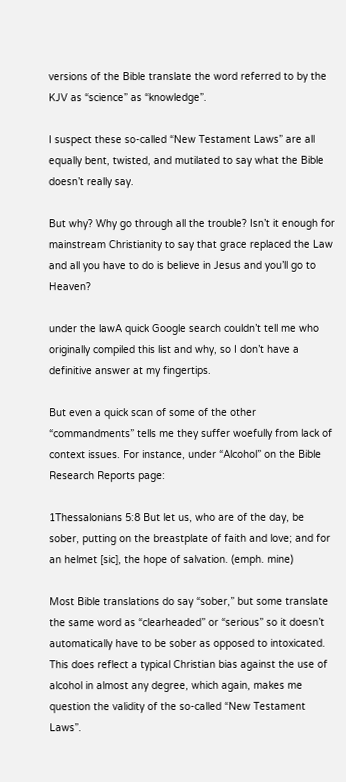versions of the Bible translate the word referred to by the KJV as “science” as “knowledge”.

I suspect these so-called “New Testament Laws” are all equally bent, twisted, and mutilated to say what the Bible doesn’t really say.

But why? Why go through all the trouble? Isn’t it enough for mainstream Christianity to say that grace replaced the Law and all you have to do is believe in Jesus and you’ll go to Heaven?

under the lawA quick Google search couldn’t tell me who originally compiled this list and why, so I don’t have a definitive answer at my fingertips.

But even a quick scan of some of the other “commandments” tells me they suffer woefully from lack of context issues. For instance, under “Alcohol” on the Bible Research Reports page:

1Thessalonians 5:8 But let us, who are of the day, be sober, putting on the breastplate of faith and love; and for an helmet [sic], the hope of salvation. (emph. mine)

Most Bible translations do say “sober,” but some translate the same word as “clearheaded” or “serious” so it doesn’t automatically have to be sober as opposed to intoxicated. This does reflect a typical Christian bias against the use of alcohol in almost any degree, which again, makes me question the validity of the so-called “New Testament Laws”.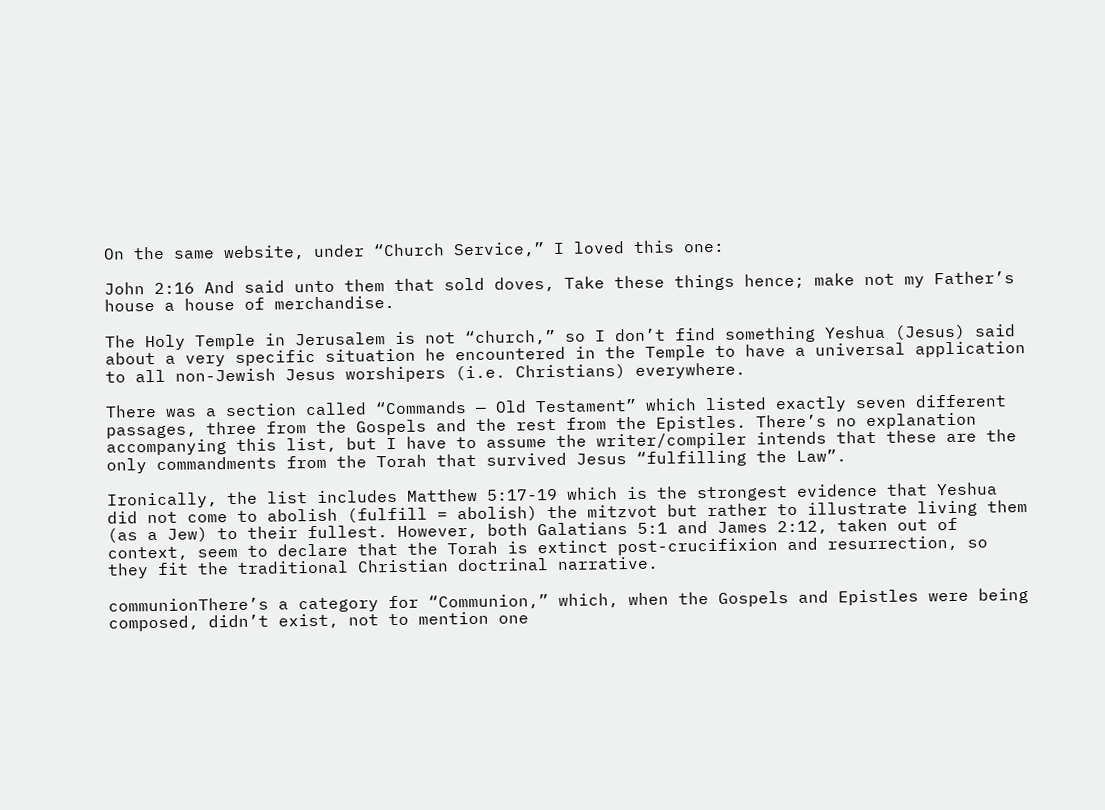On the same website, under “Church Service,” I loved this one:

John 2:16 And said unto them that sold doves, Take these things hence; make not my Father’s house a house of merchandise.

The Holy Temple in Jerusalem is not “church,” so I don’t find something Yeshua (Jesus) said about a very specific situation he encountered in the Temple to have a universal application to all non-Jewish Jesus worshipers (i.e. Christians) everywhere.

There was a section called “Commands — Old Testament” which listed exactly seven different passages, three from the Gospels and the rest from the Epistles. There’s no explanation accompanying this list, but I have to assume the writer/compiler intends that these are the only commandments from the Torah that survived Jesus “fulfilling the Law”.

Ironically, the list includes Matthew 5:17-19 which is the strongest evidence that Yeshua did not come to abolish (fulfill = abolish) the mitzvot but rather to illustrate living them (as a Jew) to their fullest. However, both Galatians 5:1 and James 2:12, taken out of context, seem to declare that the Torah is extinct post-crucifixion and resurrection, so they fit the traditional Christian doctrinal narrative.

communionThere’s a category for “Communion,” which, when the Gospels and Epistles were being composed, didn’t exist, not to mention one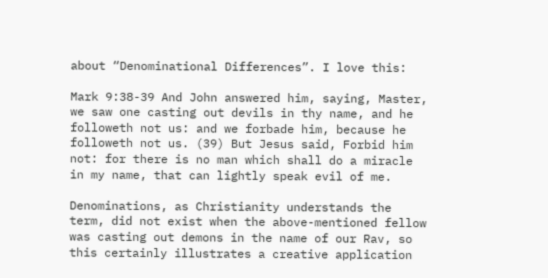about “Denominational Differences”. I love this:

Mark 9:38-39 And John answered him, saying, Master, we saw one casting out devils in thy name, and he followeth not us: and we forbade him, because he followeth not us. (39) But Jesus said, Forbid him not: for there is no man which shall do a miracle in my name, that can lightly speak evil of me.

Denominations, as Christianity understands the term, did not exist when the above-mentioned fellow was casting out demons in the name of our Rav, so this certainly illustrates a creative application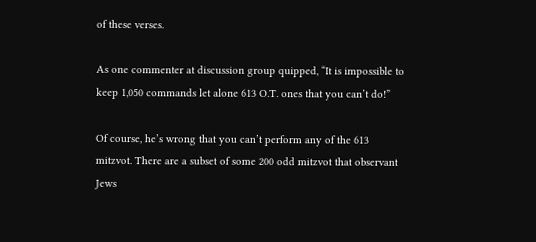of these verses.

As one commenter at discussion group quipped, “It is impossible to keep 1,050 commands let alone 613 O.T. ones that you can’t do!”

Of course, he’s wrong that you can’t perform any of the 613 mitzvot. There are a subset of some 200 odd mitzvot that observant Jews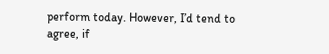perform today. However, I’d tend to agree, if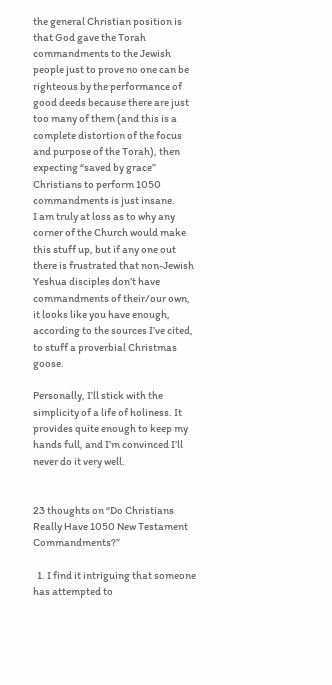the general Christian position is that God gave the Torah commandments to the Jewish people just to prove no one can be righteous by the performance of good deeds because there are just too many of them (and this is a complete distortion of the focus and purpose of the Torah), then expecting “saved by grace” Christians to perform 1050 commandments is just insane.
I am truly at loss as to why any corner of the Church would make this stuff up, but if any one out there is frustrated that non-Jewish Yeshua disciples don’t have commandments of their/our own, it looks like you have enough, according to the sources I’ve cited, to stuff a proverbial Christmas goose.

Personally, I’ll stick with the simplicity of a life of holiness. It provides quite enough to keep my hands full, and I’m convinced I’ll never do it very well.


23 thoughts on “Do Christians Really Have 1050 New Testament Commandments?”

  1. I find it intriguing that someone has attempted to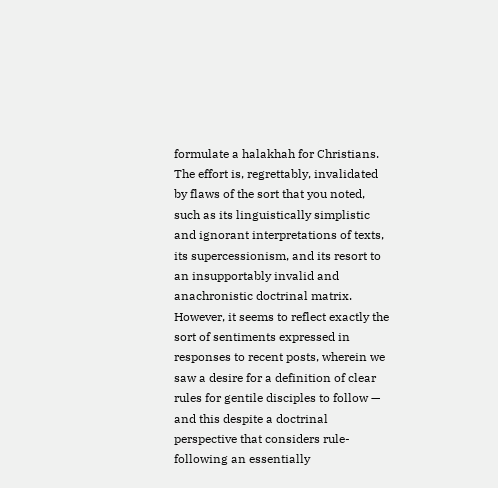formulate a halakhah for Christians. The effort is, regrettably, invalidated by flaws of the sort that you noted, such as its linguistically simplistic and ignorant interpretations of texts, its supercessionism, and its resort to an insupportably invalid and anachronistic doctrinal matrix. However, it seems to reflect exactly the sort of sentiments expressed in responses to recent posts, wherein we saw a desire for a definition of clear rules for gentile disciples to follow — and this despite a doctrinal perspective that considers rule-following an essentially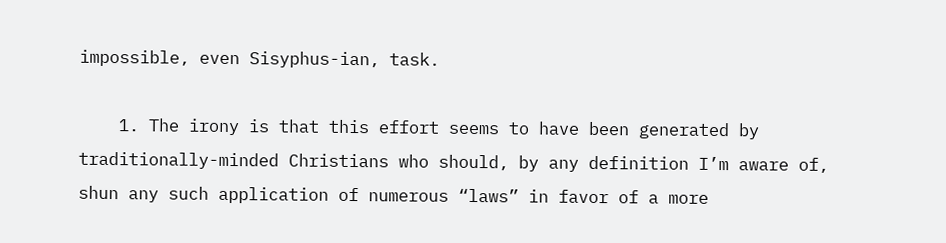impossible, even Sisyphus-ian, task.

    1. The irony is that this effort seems to have been generated by traditionally-minded Christians who should, by any definition I’m aware of, shun any such application of numerous “laws” in favor of a more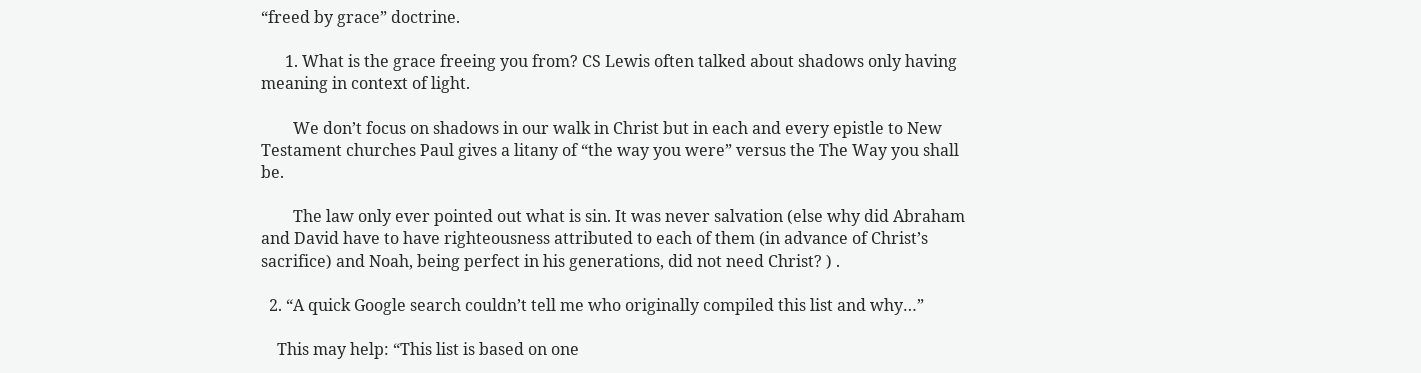“freed by grace” doctrine.

      1. What is the grace freeing you from? CS Lewis often talked about shadows only having meaning in context of light.

        We don’t focus on shadows in our walk in Christ but in each and every epistle to New Testament churches Paul gives a litany of “the way you were” versus the The Way you shall be.

        The law only ever pointed out what is sin. It was never salvation (else why did Abraham and David have to have righteousness attributed to each of them (in advance of Christ’s sacrifice) and Noah, being perfect in his generations, did not need Christ? ) .

  2. “A quick Google search couldn’t tell me who originally compiled this list and why…”

    This may help: “This list is based on one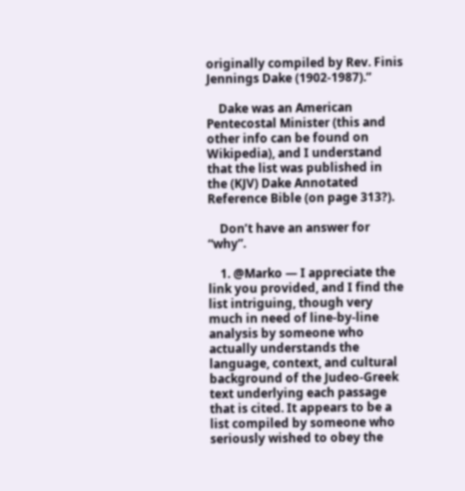originally compiled by Rev. Finis Jennings Dake (1902-1987).”

    Dake was an American Pentecostal Minister (this and other info can be found on Wikipedia), and I understand that the list was published in the (KJV) Dake Annotated Reference Bible (on page 313?).

    Don’t have an answer for “why”.

    1. @Marko — I appreciate the link you provided, and I find the list intriguing, though very much in need of line-by-line analysis by someone who actually understands the language, context, and cultural background of the Judeo-Greek text underlying each passage that is cited. It appears to be a list compiled by someone who seriously wished to obey the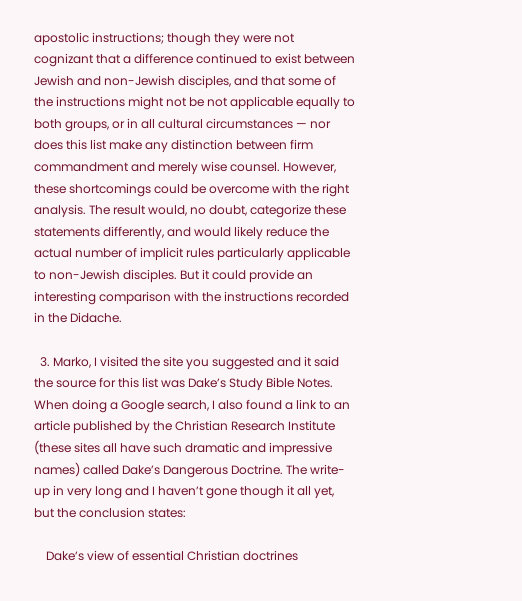apostolic instructions; though they were not cognizant that a difference continued to exist between Jewish and non-Jewish disciples, and that some of the instructions might not be not applicable equally to both groups, or in all cultural circumstances — nor does this list make any distinction between firm commandment and merely wise counsel. However, these shortcomings could be overcome with the right analysis. The result would, no doubt, categorize these statements differently, and would likely reduce the actual number of implicit rules particularly applicable to non-Jewish disciples. But it could provide an interesting comparison with the instructions recorded in the Didache.

  3. Marko, I visited the site you suggested and it said the source for this list was Dake’s Study Bible Notes. When doing a Google search, I also found a link to an article published by the Christian Research Institute (these sites all have such dramatic and impressive names) called Dake’s Dangerous Doctrine. The write-up in very long and I haven’t gone though it all yet, but the conclusion states:

    Dake’s view of essential Christian doctrines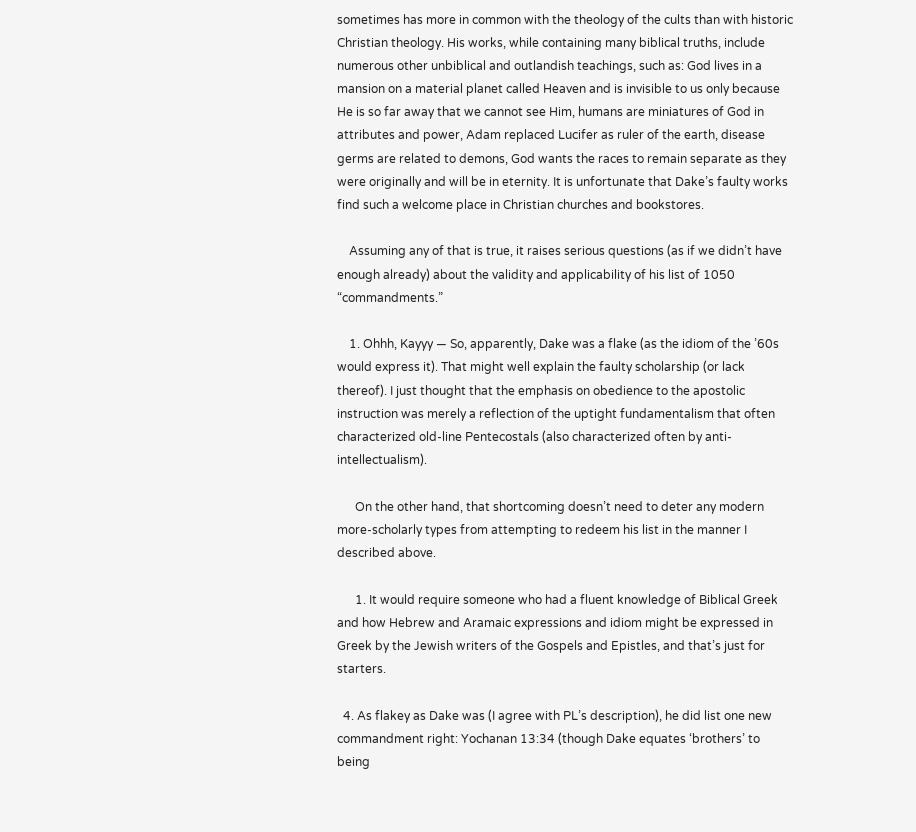sometimes has more in common with the theology of the cults than with historic Christian theology. His works, while containing many biblical truths, include numerous other unbiblical and outlandish teachings, such as: God lives in a mansion on a material planet called Heaven and is invisible to us only because He is so far away that we cannot see Him, humans are miniatures of God in attributes and power, Adam replaced Lucifer as ruler of the earth, disease germs are related to demons, God wants the races to remain separate as they were originally and will be in eternity. It is unfortunate that Dake’s faulty works find such a welcome place in Christian churches and bookstores.

    Assuming any of that is true, it raises serious questions (as if we didn’t have enough already) about the validity and applicability of his list of 1050 “commandments.”

    1. Ohhh, Kayyy — So, apparently, Dake was a flake (as the idiom of the ’60s would express it). That might well explain the faulty scholarship (or lack thereof). I just thought that the emphasis on obedience to the apostolic instruction was merely a reflection of the uptight fundamentalism that often characterized old-line Pentecostals (also characterized often by anti-intellectualism).

      On the other hand, that shortcoming doesn’t need to deter any modern more-scholarly types from attempting to redeem his list in the manner I described above.

      1. It would require someone who had a fluent knowledge of Biblical Greek and how Hebrew and Aramaic expressions and idiom might be expressed in Greek by the Jewish writers of the Gospels and Epistles, and that’s just for starters.

  4. As flakey as Dake was (I agree with PL’s description), he did list one new commandment right: Yochanan 13:34 (though Dake equates ‘brothers’ to being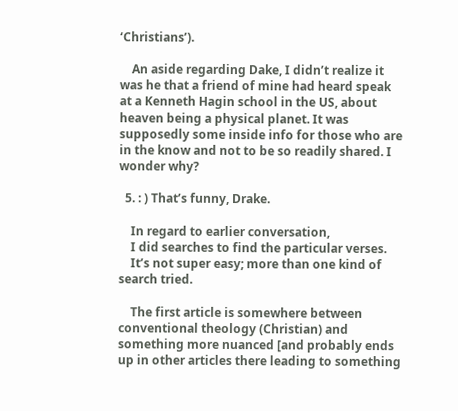‘Christians’).

    An aside regarding Dake, I didn’t realize it was he that a friend of mine had heard speak at a Kenneth Hagin school in the US, about heaven being a physical planet. It was supposedly some inside info for those who are in the know and not to be so readily shared. I wonder why?

  5. : ) That’s funny, Drake.

    In regard to earlier conversation,
    I did searches to find the particular verses.
    It’s not super easy; more than one kind of search tried.

    The first article is somewhere between conventional theology (Christian) and something more nuanced [and probably ends up in other articles there leading to something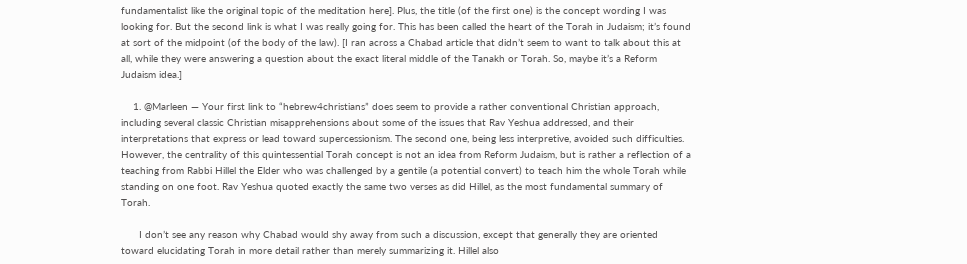fundamentalist like the original topic of the meditation here]. Plus, the title (of the first one) is the concept wording I was looking for. But the second link is what I was really going for. This has been called the heart of the Torah in Judaism; it’s found at sort of the midpoint (of the body of the law). [I ran across a Chabad article that didn’t seem to want to talk about this at all, while they were answering a question about the exact literal middle of the Tanakh or Torah. So, maybe it’s a Reform Judaism idea.]

    1. @Marleen — Your first link to “hebrew4christians” does seem to provide a rather conventional Christian approach, including several classic Christian misapprehensions about some of the issues that Rav Yeshua addressed, and their interpretations that express or lead toward supercessionism. The second one, being less interpretive, avoided such difficulties. However, the centrality of this quintessential Torah concept is not an idea from Reform Judaism, but is rather a reflection of a teaching from Rabbi Hillel the Elder who was challenged by a gentile (a potential convert) to teach him the whole Torah while standing on one foot. Rav Yeshua quoted exactly the same two verses as did Hillel, as the most fundamental summary of Torah.

      I don’t see any reason why Chabad would shy away from such a discussion, except that generally they are oriented toward elucidating Torah in more detail rather than merely summarizing it. Hillel also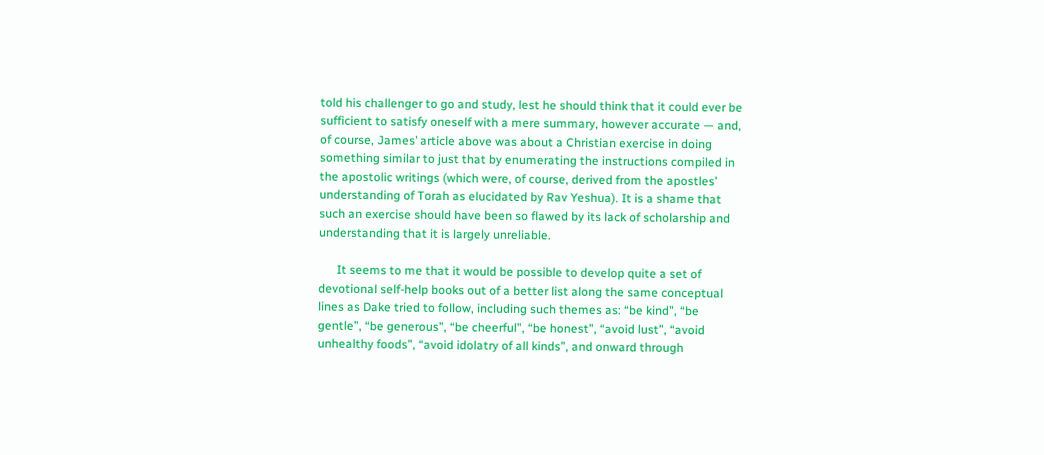told his challenger to go and study, lest he should think that it could ever be sufficient to satisfy oneself with a mere summary, however accurate — and, of course, James’ article above was about a Christian exercise in doing something similar to just that by enumerating the instructions compiled in the apostolic writings (which were, of course, derived from the apostles’ understanding of Torah as elucidated by Rav Yeshua). It is a shame that such an exercise should have been so flawed by its lack of scholarship and understanding that it is largely unreliable.

      It seems to me that it would be possible to develop quite a set of devotional self-help books out of a better list along the same conceptual lines as Dake tried to follow, including such themes as: “be kind”, “be gentle”, “be generous”, “be cheerful”, “be honest”, “avoid lust”, “avoid unhealthy foods”, “avoid idolatry of all kinds”, and onward through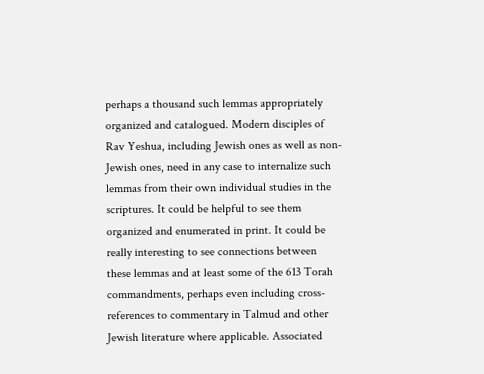perhaps a thousand such lemmas appropriately organized and catalogued. Modern disciples of Rav Yeshua, including Jewish ones as well as non-Jewish ones, need in any case to internalize such lemmas from their own individual studies in the scriptures. It could be helpful to see them organized and enumerated in print. It could be really interesting to see connections between these lemmas and at least some of the 613 Torah commandments, perhaps even including cross-references to commentary in Talmud and other Jewish literature where applicable. Associated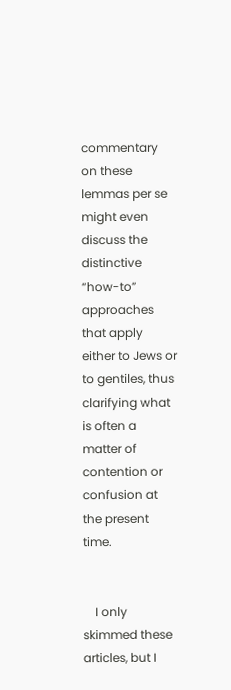commentary on these lemmas per se might even discuss the distinctive “how-to” approaches that apply either to Jews or to gentiles, thus clarifying what is often a matter of contention or confusion at the present time.


    I only skimmed these articles, but I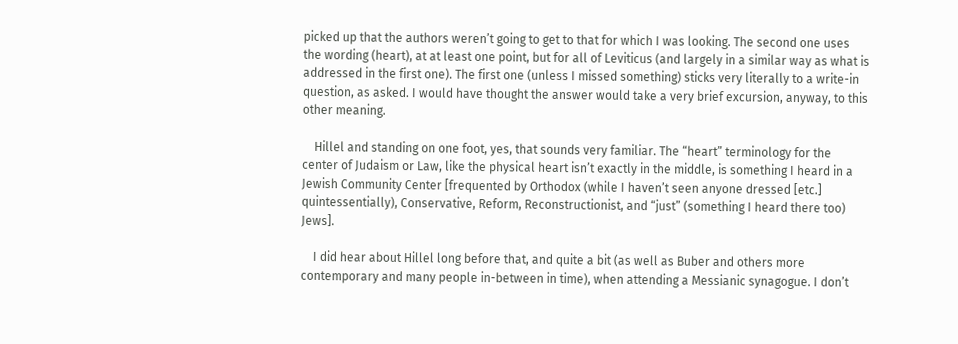picked up that the authors weren’t going to get to that for which I was looking. The second one uses the wording (heart), at at least one point, but for all of Leviticus (and largely in a similar way as what is addressed in the first one). The first one (unless I missed something) sticks very literally to a write-in question, as asked. I would have thought the answer would take a very brief excursion, anyway, to this other meaning.

    Hillel and standing on one foot, yes, that sounds very familiar. The “heart” terminology for the center of Judaism or Law, like the physical heart isn’t exactly in the middle, is something I heard in a Jewish Community Center [frequented by Orthodox (while I haven’t seen anyone dressed [etc.] quintessentially), Conservative, Reform, Reconstructionist, and “just” (something I heard there too) Jews].

    I did hear about Hillel long before that, and quite a bit (as well as Buber and others more contemporary and many people in-between in time), when attending a Messianic synagogue. I don’t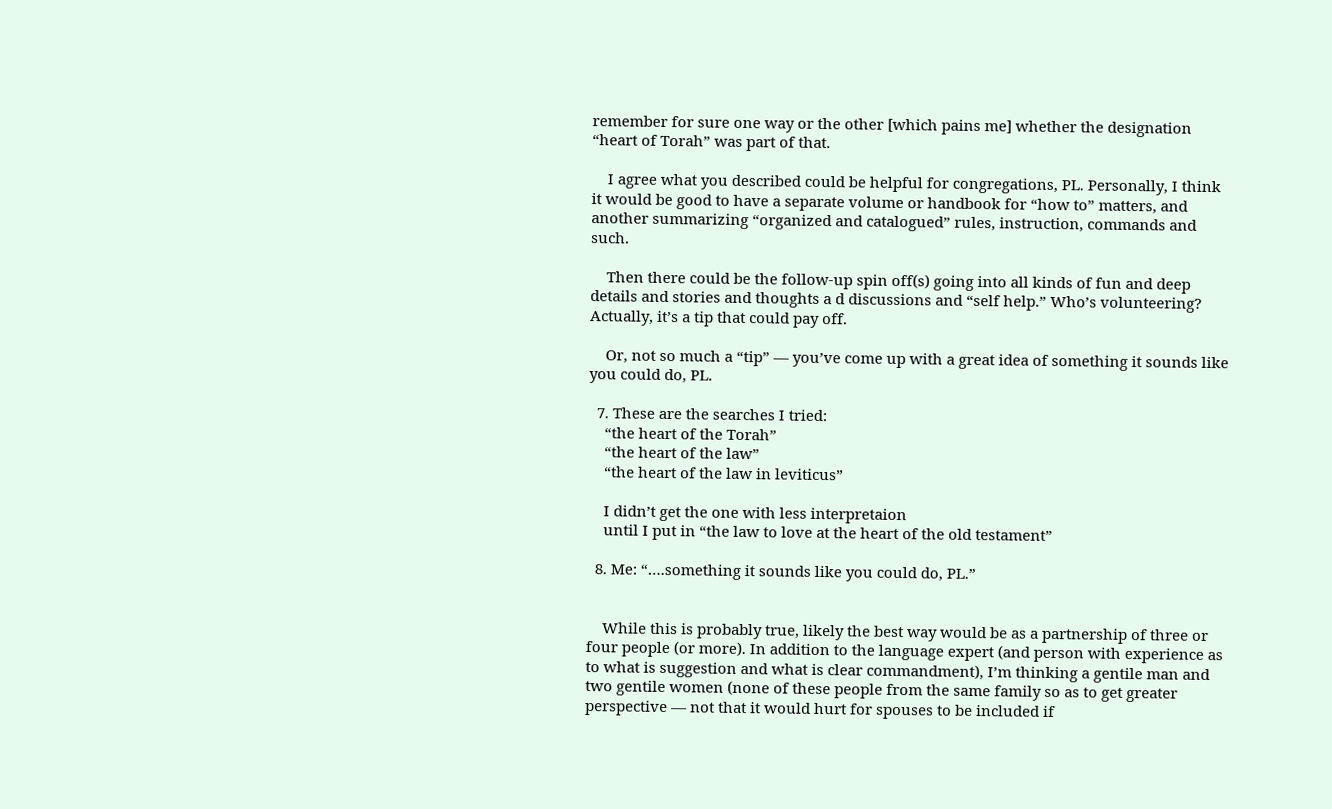remember for sure one way or the other [which pains me] whether the designation “heart of Torah” was part of that.

    I agree what you described could be helpful for congregations, PL. Personally, I think it would be good to have a separate volume or handbook for “how to” matters, and another summarizing “organized and catalogued” rules, instruction, commands and such.

    Then there could be the follow-up spin off(s) going into all kinds of fun and deep details and stories and thoughts a d discussions and “self help.” Who’s volunteering? Actually, it’s a tip that could pay off.

    Or, not so much a “tip” — you’ve come up with a great idea of something it sounds like you could do, PL.

  7. These are the searches I tried:
    “the heart of the Torah”
    “the heart of the law”
    “the heart of the law in leviticus”

    I didn’t get the one with less interpretaion
    until I put in “the law to love at the heart of the old testament”

  8. Me: “….something it sounds like you could do, PL.”


    While this is probably true, likely the best way would be as a partnership of three or four people (or more). In addition to the language expert (and person with experience as to what is suggestion and what is clear commandment), I’m thinking a gentile man and two gentile women (none of these people from the same family so as to get greater perspective — not that it would hurt for spouses to be included if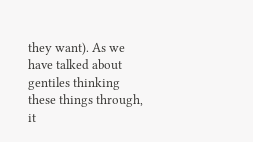they want). As we have talked about gentiles thinking these things through, it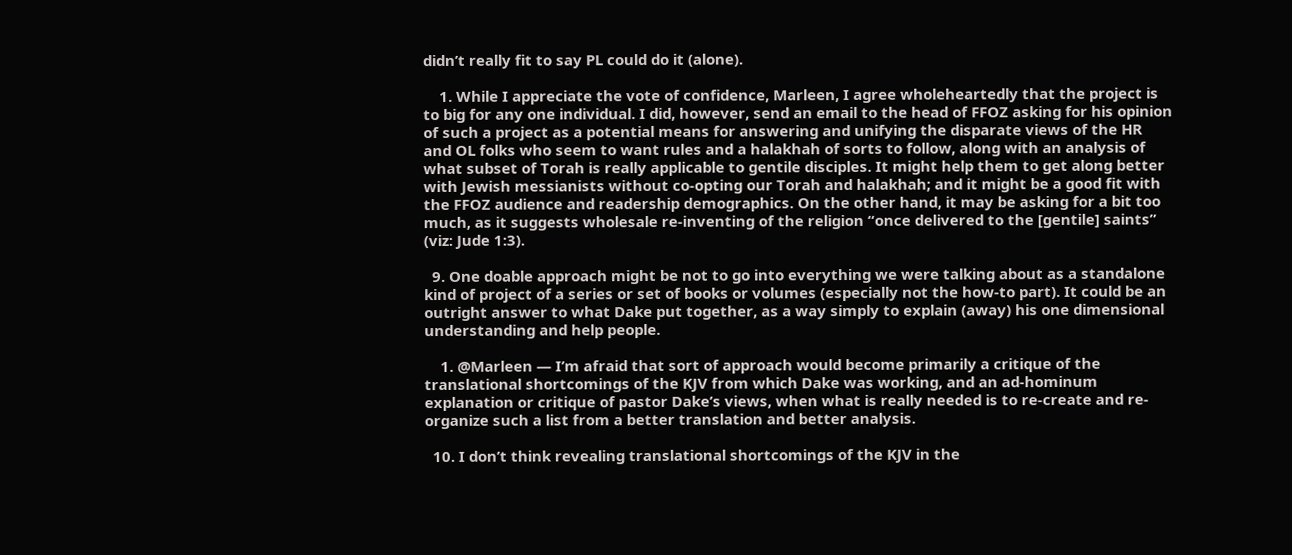didn’t really fit to say PL could do it (alone).

    1. While I appreciate the vote of confidence, Marleen, I agree wholeheartedly that the project is to big for any one individual. I did, however, send an email to the head of FFOZ asking for his opinion of such a project as a potential means for answering and unifying the disparate views of the HR and OL folks who seem to want rules and a halakhah of sorts to follow, along with an analysis of what subset of Torah is really applicable to gentile disciples. It might help them to get along better with Jewish messianists without co-opting our Torah and halakhah; and it might be a good fit with the FFOZ audience and readership demographics. On the other hand, it may be asking for a bit too much, as it suggests wholesale re-inventing of the religion “once delivered to the [gentile] saints” (viz: Jude 1:3).

  9. One doable approach might be not to go into everything we were talking about as a standalone kind of project of a series or set of books or volumes (especially not the how-to part). It could be an outright answer to what Dake put together, as a way simply to explain (away) his one dimensional understanding and help people.

    1. @Marleen — I’m afraid that sort of approach would become primarily a critique of the translational shortcomings of the KJV from which Dake was working, and an ad-hominum explanation or critique of pastor Dake’s views, when what is really needed is to re-create and re-organize such a list from a better translation and better analysis.

  10. I don’t think revealing translational shortcomings of the KJV in the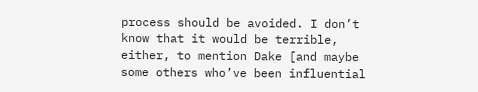process should be avoided. I don’t know that it would be terrible, either, to mention Dake [and maybe some others who’ve been influential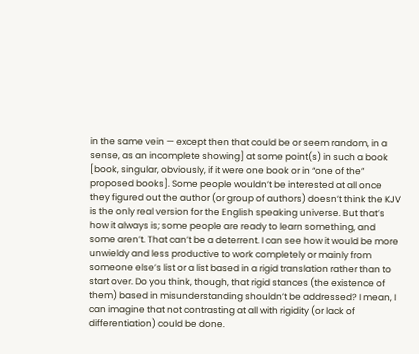in the same vein — except then that could be or seem random, in a sense, as an incomplete showing] at some point(s) in such a book [book, singular, obviously, if it were one book or in “one of the” proposed books]. Some people wouldn’t be interested at all once they figured out the author (or group of authors) doesn’t think the KJV is the only real version for the English speaking universe. But that’s how it always is; some people are ready to learn something, and some aren’t. That can’t be a deterrent. I can see how it would be more unwieldy and less productive to work completely or mainly from someone else’s list or a list based in a rigid translation rather than to start over. Do you think, though, that rigid stances (the existence of them) based in misunderstanding shouldn’t be addressed? I mean, I can imagine that not contrasting at all with rigidity (or lack of differentiation) could be done.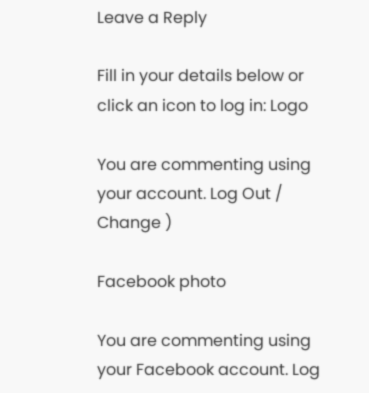Leave a Reply

Fill in your details below or click an icon to log in: Logo

You are commenting using your account. Log Out /  Change )

Facebook photo

You are commenting using your Facebook account. Log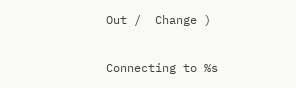Out /  Change )

Connecting to %s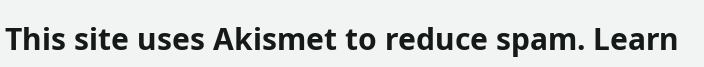This site uses Akismet to reduce spam. Learn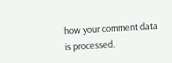how your comment data is processed.